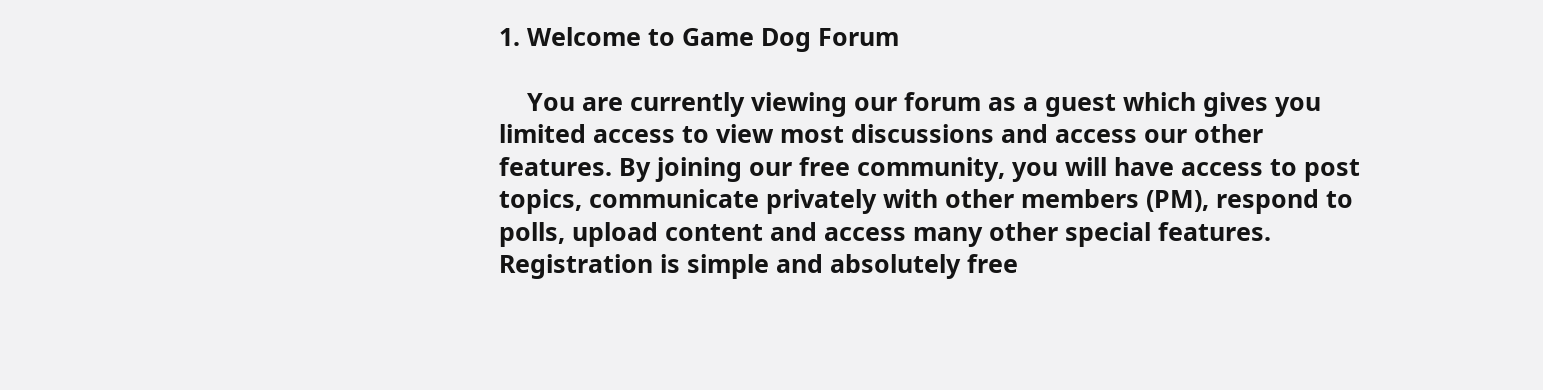1. Welcome to Game Dog Forum

    You are currently viewing our forum as a guest which gives you limited access to view most discussions and access our other features. By joining our free community, you will have access to post topics, communicate privately with other members (PM), respond to polls, upload content and access many other special features. Registration is simple and absolutely free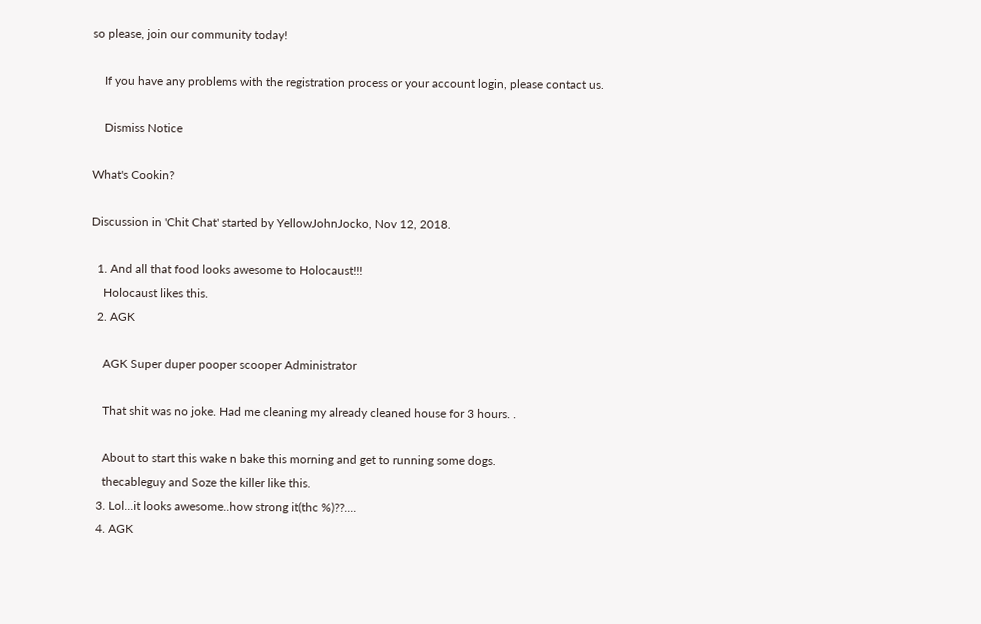so please, join our community today!

    If you have any problems with the registration process or your account login, please contact us.

    Dismiss Notice

What's Cookin?

Discussion in 'Chit Chat' started by YellowJohnJocko, Nov 12, 2018.

  1. And all that food looks awesome to Holocaust!!!
    Holocaust likes this.
  2. AGK

    AGK Super duper pooper scooper Administrator

    That shit was no joke. Had me cleaning my already cleaned house for 3 hours. .

    About to start this wake n bake this morning and get to running some dogs.
    thecableguy and Soze the killer like this.
  3. Lol...it looks awesome..how strong it(thc %)??....
  4. AGK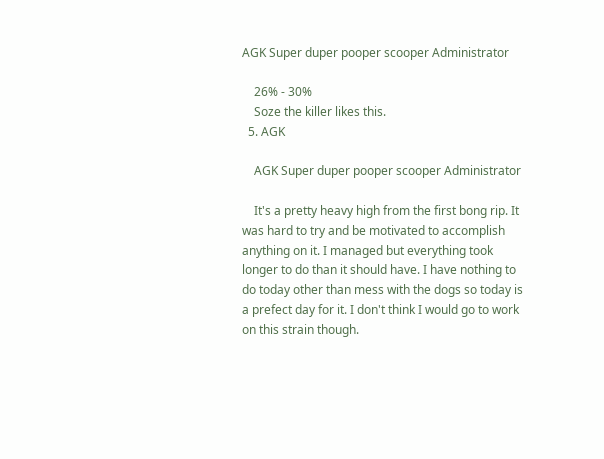AGK Super duper pooper scooper Administrator

    26% - 30%
    Soze the killer likes this.
  5. AGK

    AGK Super duper pooper scooper Administrator

    It's a pretty heavy high from the first bong rip. It was hard to try and be motivated to accomplish anything on it. I managed but everything took longer to do than it should have. I have nothing to do today other than mess with the dogs so today is a prefect day for it. I don't think I would go to work on this strain though.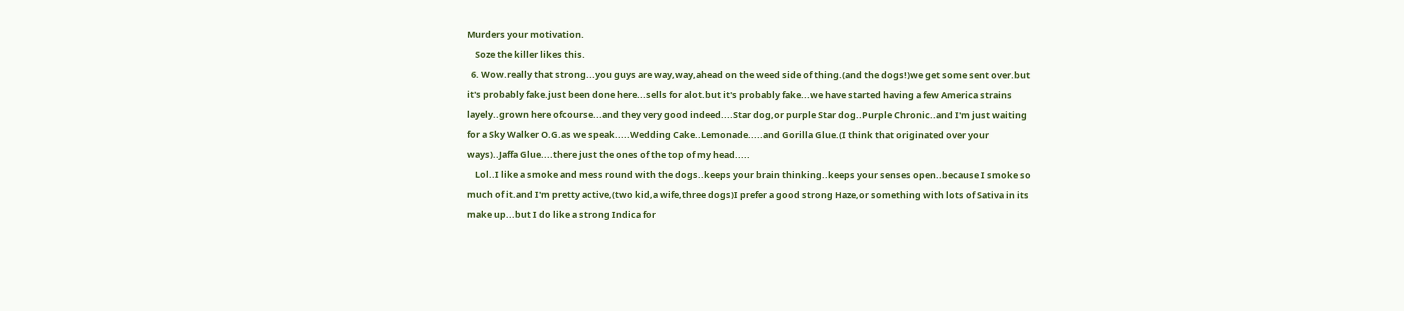Murders your motivation.
    Soze the killer likes this.
  6. Wow.really that strong...you guys are way,way,ahead on the weed side of thing.(and the dogs!)we get some sent over.but it's probably fake.just been done here...sells for alot.but it's probably fake...we have started having a few America strains layely..grown here ofcourse...and they very good indeed....Star dog,or purple Star dog..Purple Chronic..and I'm just waiting for a Sky Walker O.G.as we speak.....Wedding Cake..Lemonade.....and Gorilla Glue.(I think that originated over your ways)..Jaffa Glue....there just the ones of the top of my head.....
    Lol..I like a smoke and mess round with the dogs..keeps your brain thinking..keeps your senses open..because I smoke so much of it.and I'm pretty active,(two kid,a wife,three dogs)I prefer a good strong Haze,or something with lots of Sativa in its make up...but I do like a strong Indica for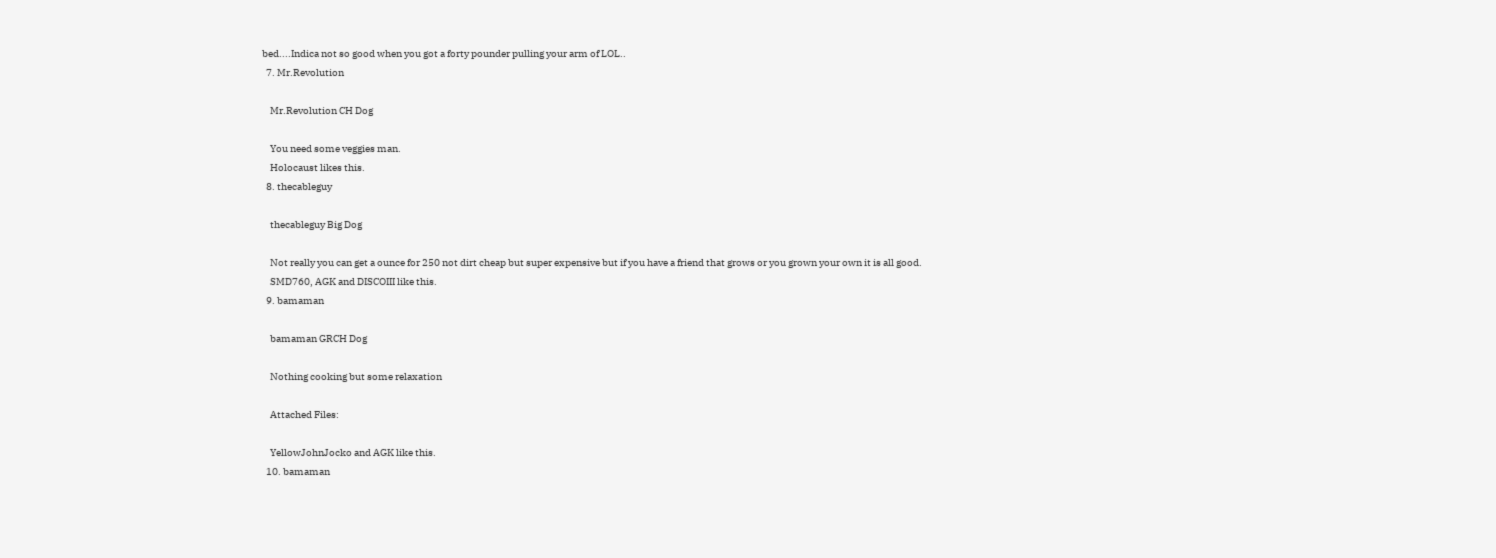bed....Indica not so good when you got a forty pounder pulling your arm of LOL..
  7. Mr.Revolution

    Mr.Revolution CH Dog

    You need some veggies man.
    Holocaust likes this.
  8. thecableguy

    thecableguy Big Dog

    Not really you can get a ounce for 250 not dirt cheap but super expensive but if you have a friend that grows or you grown your own it is all good.
    SMD760, AGK and DISCOIII like this.
  9. bamaman

    bamaman GRCH Dog

    Nothing cooking but some relaxation

    Attached Files:

    YellowJohnJocko and AGK like this.
  10. bamaman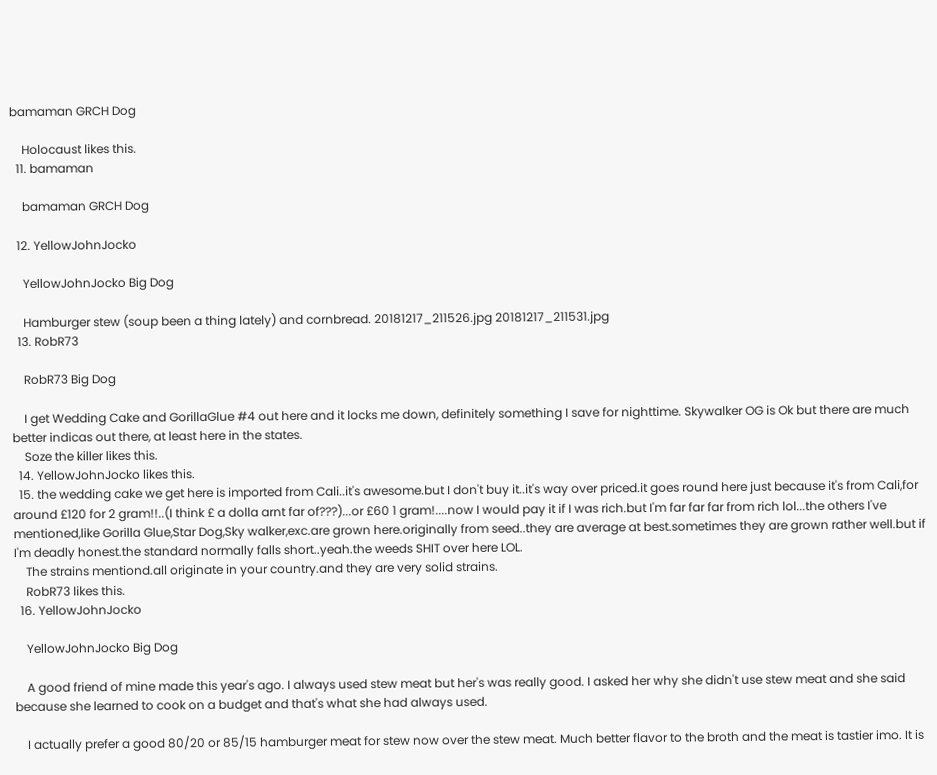bamaman GRCH Dog

    Holocaust likes this.
  11. bamaman

    bamaman GRCH Dog

  12. YellowJohnJocko

    YellowJohnJocko Big Dog

    Hamburger stew (soup been a thing lately) and cornbread. 20181217_211526.jpg 20181217_211531.jpg
  13. RobR73

    RobR73 Big Dog

    I get Wedding Cake and GorillaGlue #4 out here and it locks me down, definitely something I save for nighttime. Skywalker OG is Ok but there are much better indicas out there, at least here in the states.
    Soze the killer likes this.
  14. YellowJohnJocko likes this.
  15. the wedding cake we get here is imported from Cali..it's awesome.but I don't buy it..it's way over priced.it goes round here just because it's from Cali,for around £120 for 2 gram!!..(I think £ a dolla arnt far of???)...or £60 1 gram!....now I would pay it if I was rich.but I'm far far far from rich lol...the others I've mentioned,like Gorilla Glue,Star Dog,Sky walker,exc.are grown here.originally from seed..they are average at best.sometimes they are grown rather well.but if I'm deadly honest.the standard normally falls short..yeah.the weeds SHIT over here LOL.
    The strains mentiond.all originate in your country.and they are very solid strains.
    RobR73 likes this.
  16. YellowJohnJocko

    YellowJohnJocko Big Dog

    A good friend of mine made this year's ago. I always used stew meat but her's was really good. I asked her why she didn't use stew meat and she said because she learned to cook on a budget and that's what she had always used.

    I actually prefer a good 80/20 or 85/15 hamburger meat for stew now over the stew meat. Much better flavor to the broth and the meat is tastier imo. It is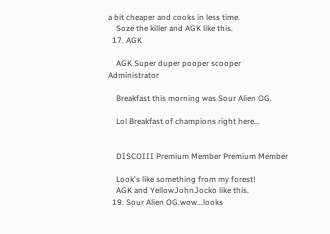a bit cheaper and cooks in less time.
    Soze the killer and AGK like this.
  17. AGK

    AGK Super duper pooper scooper Administrator

    Breakfast this morning was Sour Alien OG.

    Lol Breakfast of champions right here...


    DISCOIII Premium Member Premium Member

    Look's like something from my forest!
    AGK and YellowJohnJocko like this.
  19. Sour Alien OG.wow...looks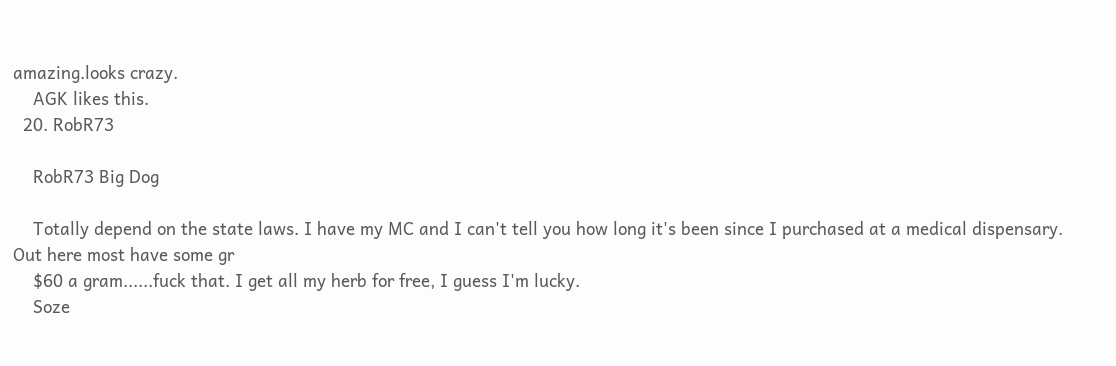amazing.looks crazy.
    AGK likes this.
  20. RobR73

    RobR73 Big Dog

    Totally depend on the state laws. I have my MC and I can't tell you how long it's been since I purchased at a medical dispensary. Out here most have some gr
    $60 a gram......fuck that. I get all my herb for free, I guess I'm lucky.
    Soze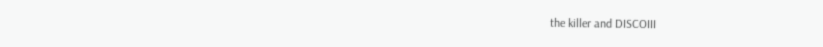the killer and DISCOIII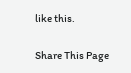like this.

Share This Page